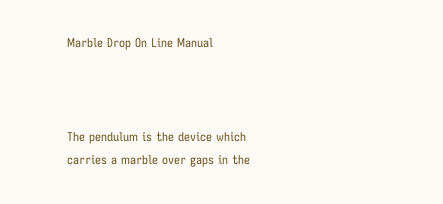Marble Drop On Line Manual



The pendulum is the device which carries a marble over gaps in the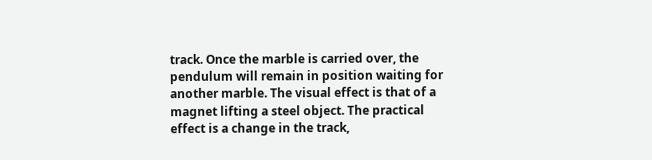track. Once the marble is carried over, the pendulum will remain in position waiting for another marble. The visual effect is that of a magnet lifting a steel object. The practical effect is a change in the track,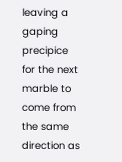leaving a gaping precipice for the next marble to come from the same direction as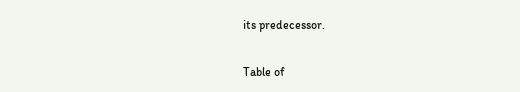its predecessor.

Table of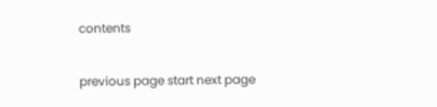contents

previous page start next page